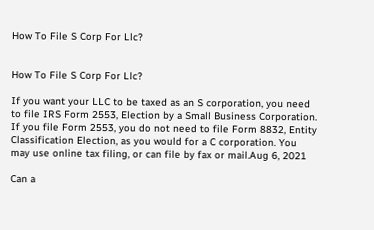How To File S Corp For Llc?


How To File S Corp For Llc?

If you want your LLC to be taxed as an S corporation, you need to file IRS Form 2553, Election by a Small Business Corporation. If you file Form 2553, you do not need to file Form 8832, Entity Classification Election, as you would for a C corporation. You may use online tax filing, or can file by fax or mail.Aug 6, 2021

Can a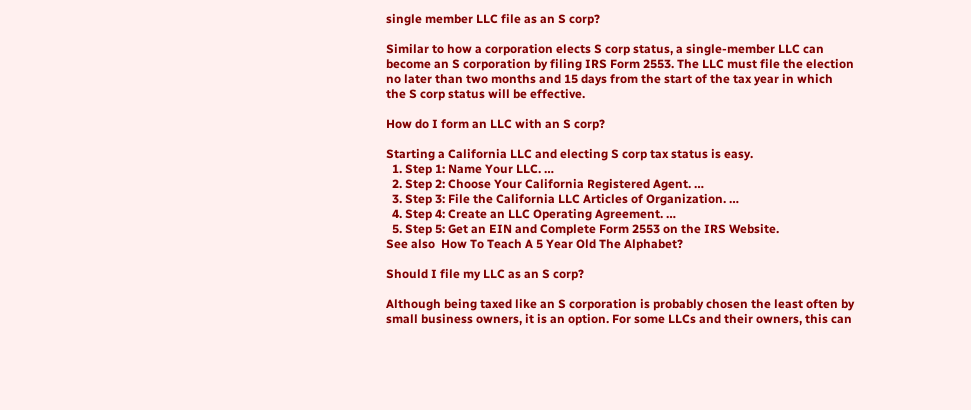single member LLC file as an S corp?

Similar to how a corporation elects S corp status, a single-member LLC can become an S corporation by filing IRS Form 2553. The LLC must file the election no later than two months and 15 days from the start of the tax year in which the S corp status will be effective.

How do I form an LLC with an S corp?

Starting a California LLC and electing S corp tax status is easy.
  1. Step 1: Name Your LLC. …
  2. Step 2: Choose Your California Registered Agent. …
  3. Step 3: File the California LLC Articles of Organization. …
  4. Step 4: Create an LLC Operating Agreement. …
  5. Step 5: Get an EIN and Complete Form 2553 on the IRS Website.
See also  How To Teach A 5 Year Old The Alphabet?

Should I file my LLC as an S corp?

Although being taxed like an S corporation is probably chosen the least often by small business owners, it is an option. For some LLCs and their owners, this can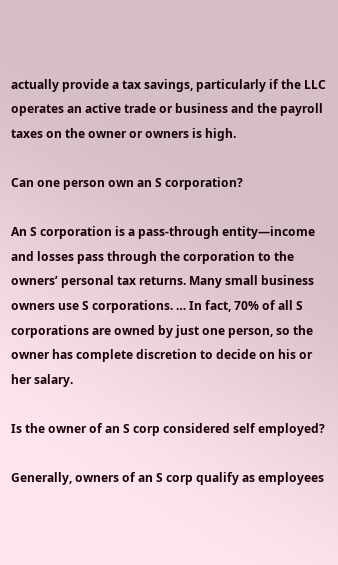actually provide a tax savings, particularly if the LLC operates an active trade or business and the payroll taxes on the owner or owners is high.

Can one person own an S corporation?

An S corporation is a pass-through entity—income and losses pass through the corporation to the owners’ personal tax returns. Many small business owners use S corporations. … In fact, 70% of all S corporations are owned by just one person, so the owner has complete discretion to decide on his or her salary.

Is the owner of an S corp considered self employed?

Generally, owners of an S corp qualify as employees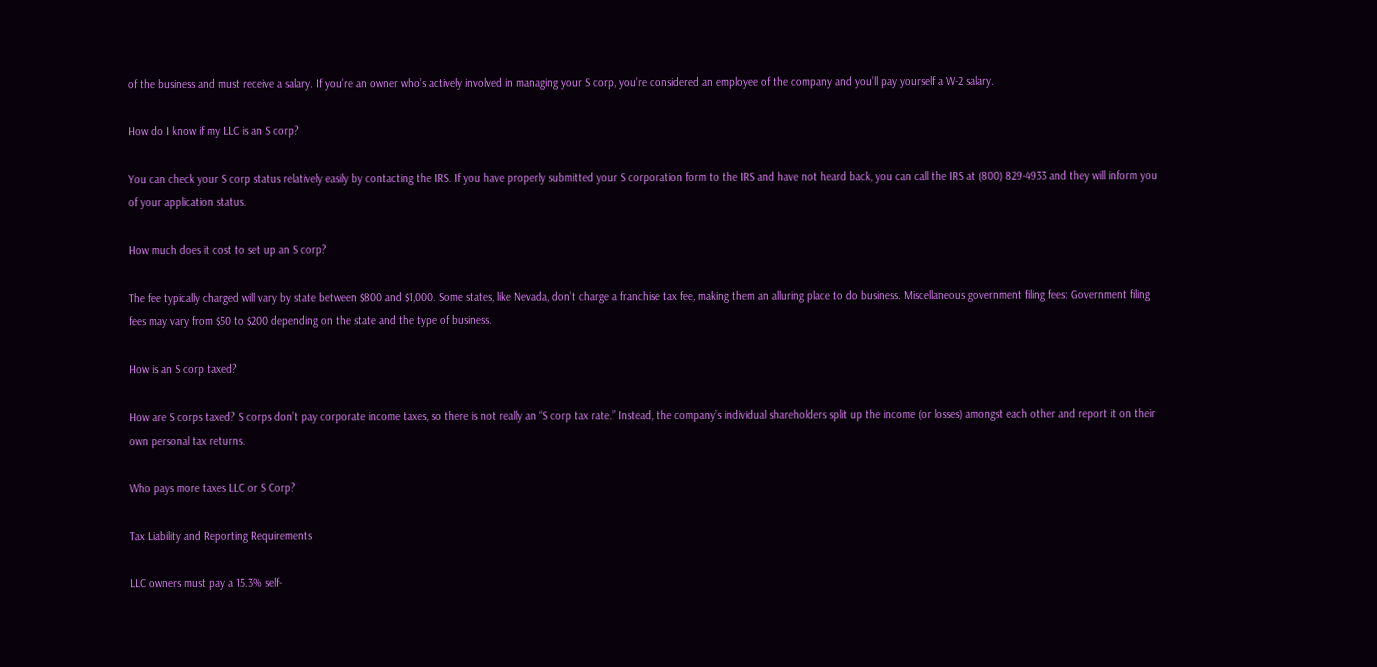of the business and must receive a salary. If you’re an owner who’s actively involved in managing your S corp, you’re considered an employee of the company and you’ll pay yourself a W-2 salary.

How do I know if my LLC is an S corp?

You can check your S corp status relatively easily by contacting the IRS. If you have properly submitted your S corporation form to the IRS and have not heard back, you can call the IRS at (800) 829-4933 and they will inform you of your application status.

How much does it cost to set up an S corp?

The fee typically charged will vary by state between $800 and $1,000. Some states, like Nevada, don’t charge a franchise tax fee, making them an alluring place to do business. Miscellaneous government filing fees: Government filing fees may vary from $50 to $200 depending on the state and the type of business.

How is an S corp taxed?

How are S corps taxed? S corps don’t pay corporate income taxes, so there is not really an “S corp tax rate.” Instead, the company’s individual shareholders split up the income (or losses) amongst each other and report it on their own personal tax returns.

Who pays more taxes LLC or S Corp?

Tax Liability and Reporting Requirements

LLC owners must pay a 15.3% self-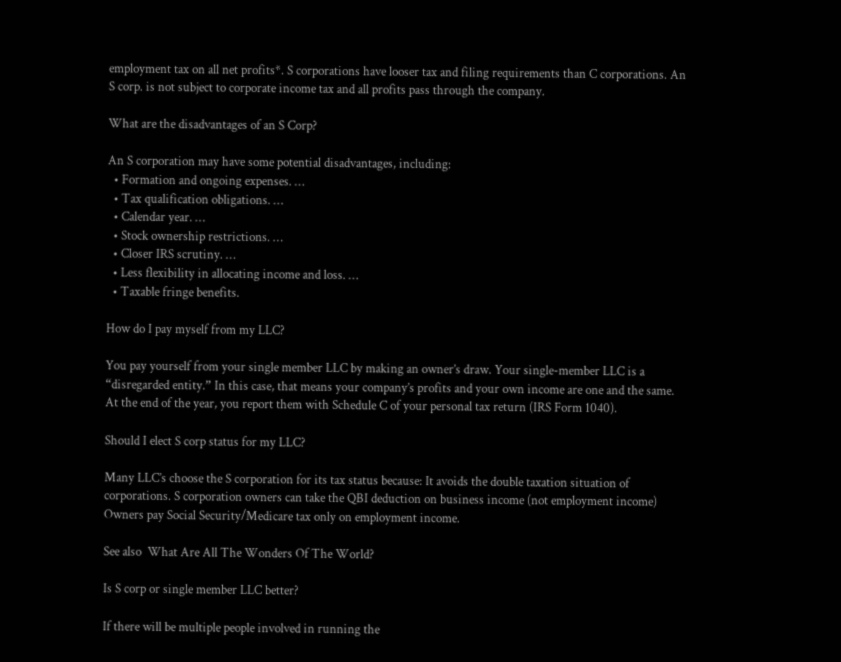employment tax on all net profits*. S corporations have looser tax and filing requirements than C corporations. An S corp. is not subject to corporate income tax and all profits pass through the company.

What are the disadvantages of an S Corp?

An S corporation may have some potential disadvantages, including:
  • Formation and ongoing expenses. …
  • Tax qualification obligations. …
  • Calendar year. …
  • Stock ownership restrictions. …
  • Closer IRS scrutiny. …
  • Less flexibility in allocating income and loss. …
  • Taxable fringe benefits.

How do I pay myself from my LLC?

You pay yourself from your single member LLC by making an owner’s draw. Your single-member LLC is a “disregarded entity.” In this case, that means your company’s profits and your own income are one and the same. At the end of the year, you report them with Schedule C of your personal tax return (IRS Form 1040).

Should I elect S corp status for my LLC?

Many LLC’s choose the S corporation for its tax status because: It avoids the double taxation situation of corporations. S corporation owners can take the QBI deduction on business income (not employment income) Owners pay Social Security/Medicare tax only on employment income.

See also  What Are All The Wonders Of The World?

Is S corp or single member LLC better?

If there will be multiple people involved in running the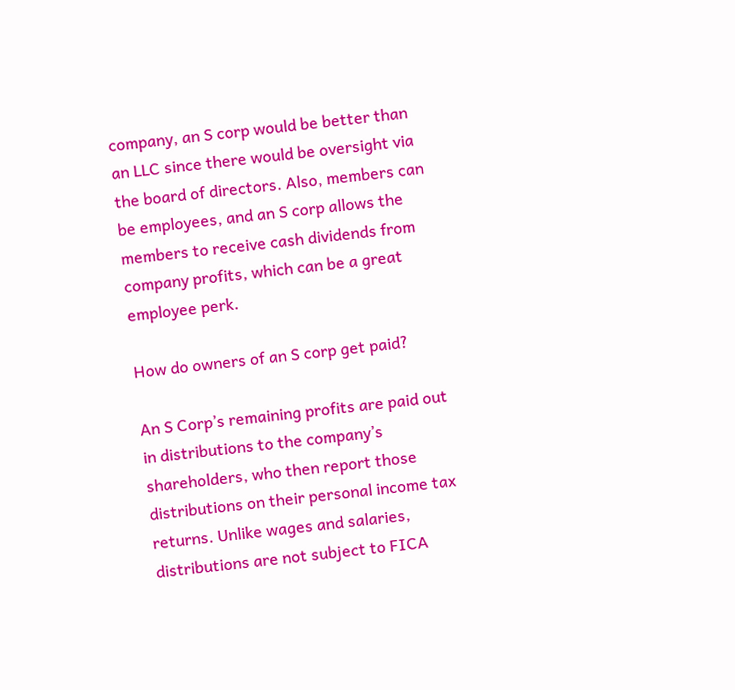company, an S corp would be better than an LLC since there would be oversight via the board of directors. Also, members can be employees, and an S corp allows the members to receive cash dividends from company profits, which can be a great employee perk.

How do owners of an S corp get paid?

An S Corp’s remaining profits are paid out in distributions to the company’s shareholders, who then report those distributions on their personal income tax returns. Unlike wages and salaries, distributions are not subject to FICA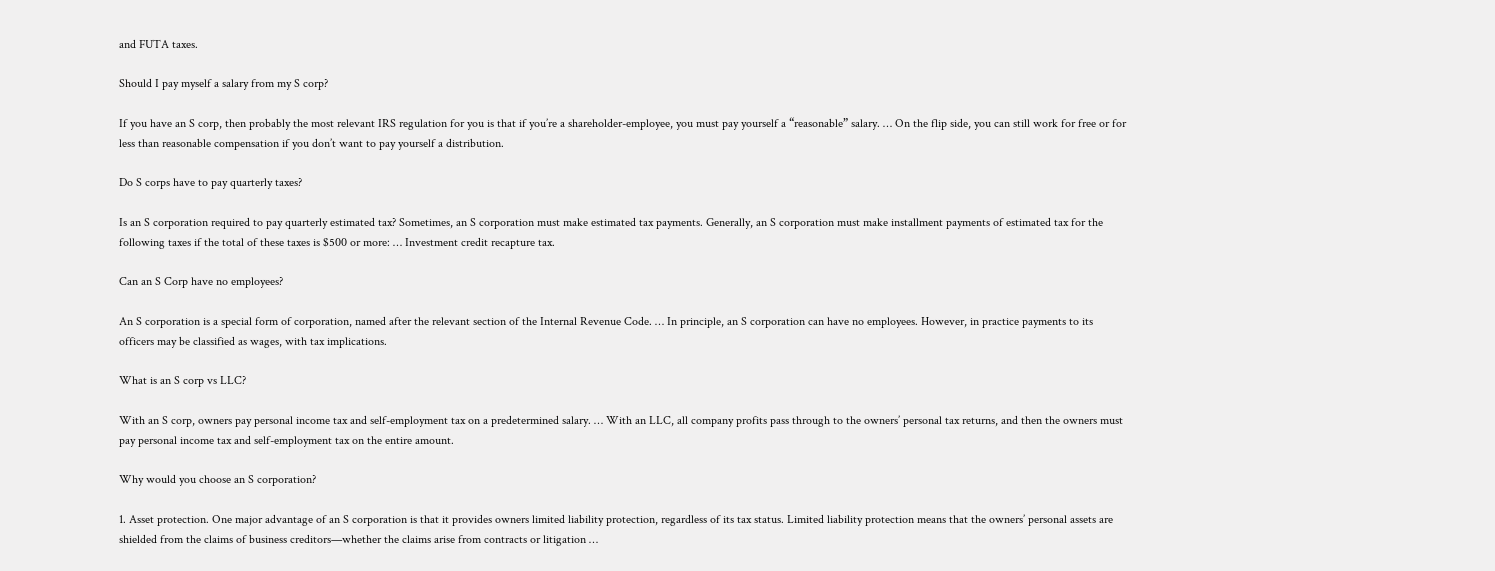and FUTA taxes.

Should I pay myself a salary from my S corp?

If you have an S corp, then probably the most relevant IRS regulation for you is that if you’re a shareholder-employee, you must pay yourself a “reasonable” salary. … On the flip side, you can still work for free or for less than reasonable compensation if you don’t want to pay yourself a distribution.

Do S corps have to pay quarterly taxes?

Is an S corporation required to pay quarterly estimated tax? Sometimes, an S corporation must make estimated tax payments. Generally, an S corporation must make installment payments of estimated tax for the following taxes if the total of these taxes is $500 or more: … Investment credit recapture tax.

Can an S Corp have no employees?

An S corporation is a special form of corporation, named after the relevant section of the Internal Revenue Code. … In principle, an S corporation can have no employees. However, in practice payments to its officers may be classified as wages, with tax implications.

What is an S corp vs LLC?

With an S corp, owners pay personal income tax and self-employment tax on a predetermined salary. … With an LLC, all company profits pass through to the owners’ personal tax returns, and then the owners must pay personal income tax and self-employment tax on the entire amount.

Why would you choose an S corporation?

1. Asset protection. One major advantage of an S corporation is that it provides owners limited liability protection, regardless of its tax status. Limited liability protection means that the owners’ personal assets are shielded from the claims of business creditors—whether the claims arise from contracts or litigation …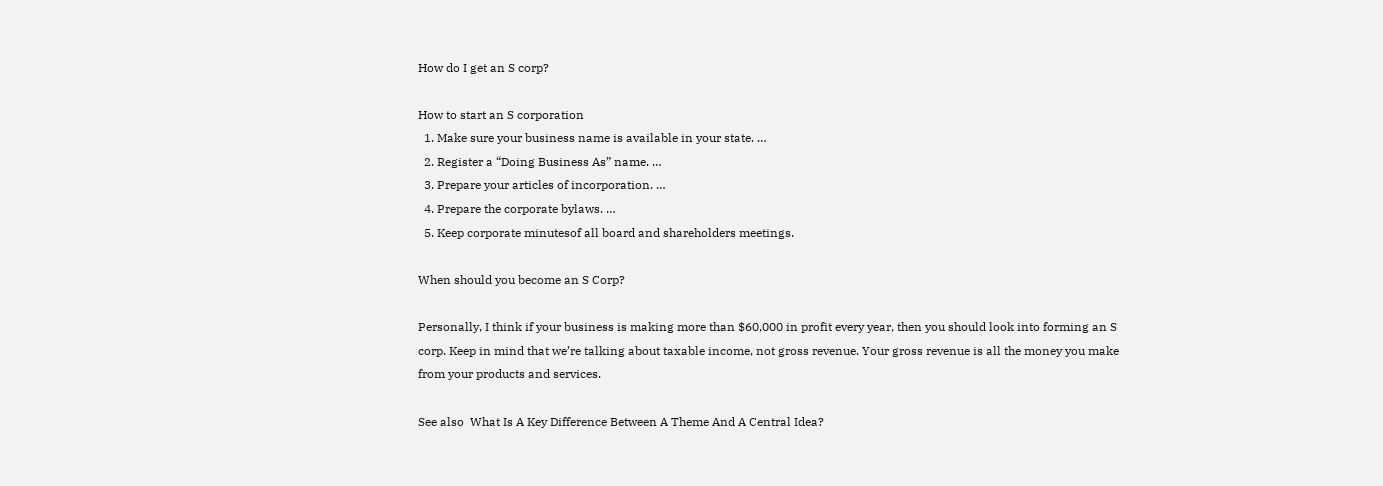How do I get an S corp?

How to start an S corporation
  1. Make sure your business name is available in your state. …
  2. Register a “Doing Business As” name. …
  3. Prepare your articles of incorporation. …
  4. Prepare the corporate bylaws. …
  5. Keep corporate minutesof all board and shareholders meetings.

When should you become an S Corp?

Personally, I think if your business is making more than $60,000 in profit every year, then you should look into forming an S corp. Keep in mind that we’re talking about taxable income, not gross revenue. Your gross revenue is all the money you make from your products and services.

See also  What Is A Key Difference Between A Theme And A Central Idea?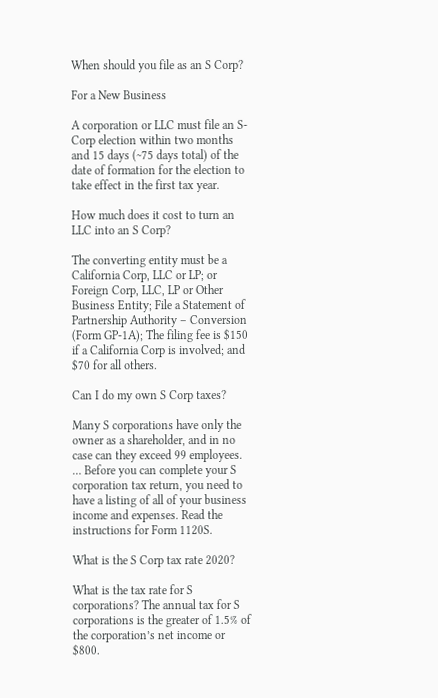When should you file as an S Corp?

For a New Business

A corporation or LLC must file an S-Corp election within two months and 15 days (~75 days total) of the date of formation for the election to take effect in the first tax year.

How much does it cost to turn an LLC into an S Corp?

The converting entity must be a California Corp, LLC or LP; or Foreign Corp, LLC, LP or Other Business Entity; File a Statement of Partnership Authority – Conversion (Form GP-1A); The filing fee is $150 if a California Corp is involved; and $70 for all others.

Can I do my own S Corp taxes?

Many S corporations have only the owner as a shareholder, and in no case can they exceed 99 employees. … Before you can complete your S corporation tax return, you need to have a listing of all of your business income and expenses. Read the instructions for Form 1120S.

What is the S Corp tax rate 2020?

What is the tax rate for S corporations? The annual tax for S corporations is the greater of 1.5% of the corporation’s net income or $800.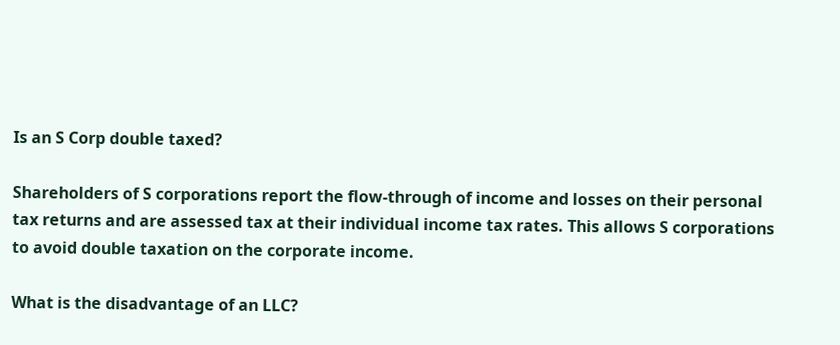Is an S Corp double taxed?

Shareholders of S corporations report the flow-through of income and losses on their personal tax returns and are assessed tax at their individual income tax rates. This allows S corporations to avoid double taxation on the corporate income.

What is the disadvantage of an LLC?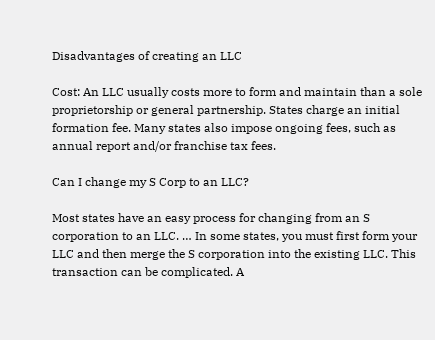Disadvantages of creating an LLC

Cost: An LLC usually costs more to form and maintain than a sole proprietorship or general partnership. States charge an initial formation fee. Many states also impose ongoing fees, such as annual report and/or franchise tax fees.

Can I change my S Corp to an LLC?

Most states have an easy process for changing from an S corporation to an LLC. … In some states, you must first form your LLC and then merge the S corporation into the existing LLC. This transaction can be complicated. A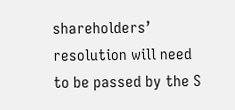shareholders’ resolution will need to be passed by the S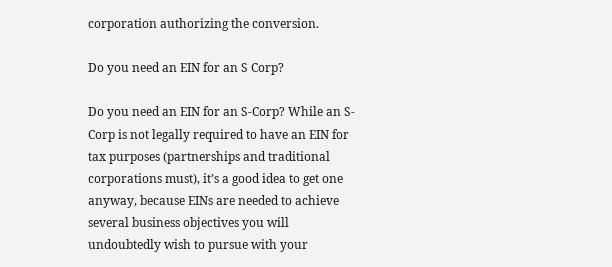corporation authorizing the conversion.

Do you need an EIN for an S Corp?

Do you need an EIN for an S-Corp? While an S-Corp is not legally required to have an EIN for tax purposes (partnerships and traditional corporations must), it’s a good idea to get one anyway, because EINs are needed to achieve several business objectives you will undoubtedly wish to pursue with your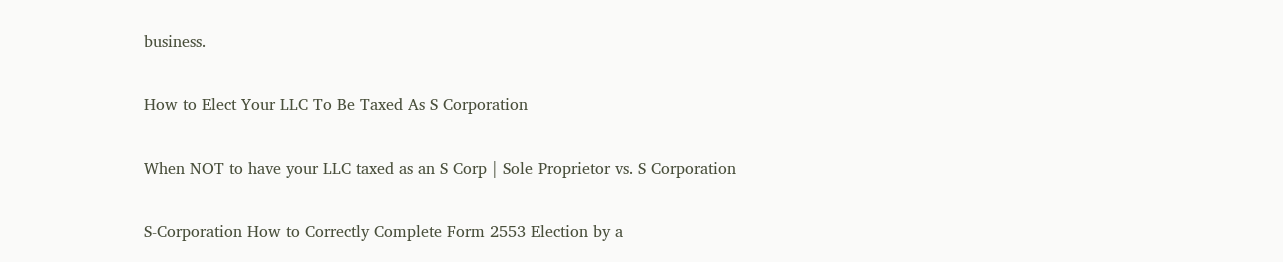business.

How to Elect Your LLC To Be Taxed As S Corporation

When NOT to have your LLC taxed as an S Corp | Sole Proprietor vs. S Corporation

S-Corporation How to Correctly Complete Form 2553 Election by a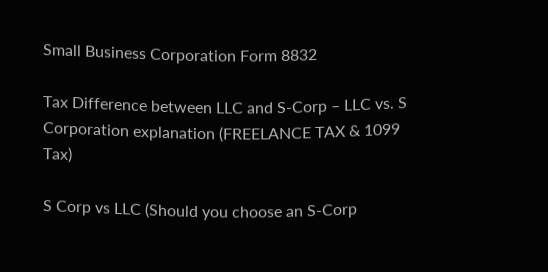Small Business Corporation Form 8832

Tax Difference between LLC and S-Corp – LLC vs. S Corporation explanation (FREELANCE TAX & 1099 Tax)

S Corp vs LLC (Should you choose an S-Corp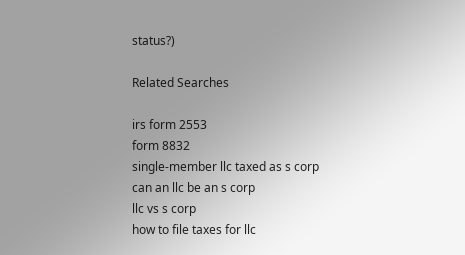status?)

Related Searches

irs form 2553
form 8832
single-member llc taxed as s corp
can an llc be an s corp
llc vs s corp
how to file taxes for llc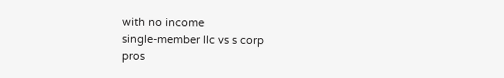with no income
single-member llc vs s corp
pros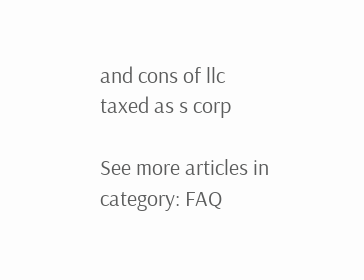and cons of llc taxed as s corp

See more articles in category: FAQ